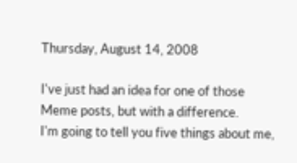Thursday, August 14, 2008

I've just had an idea for one of those Meme posts, but with a difference.
I'm going to tell you five things about me,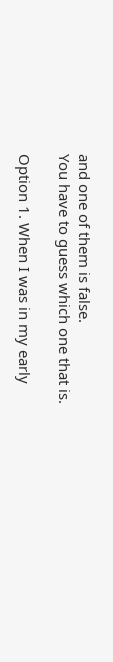and one of them is false.
You have to guess which one that is.

Option 1. When I was in my early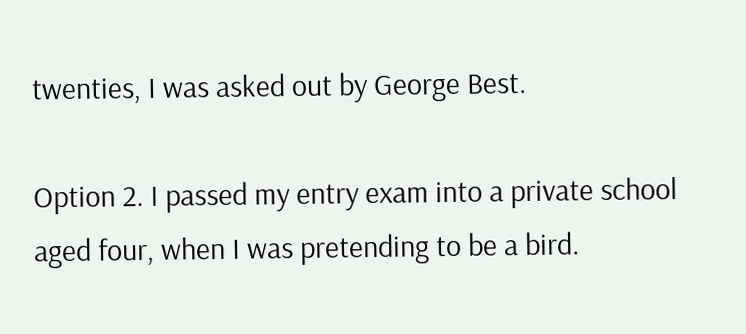twenties, I was asked out by George Best.

Option 2. I passed my entry exam into a private school aged four, when I was pretending to be a bird.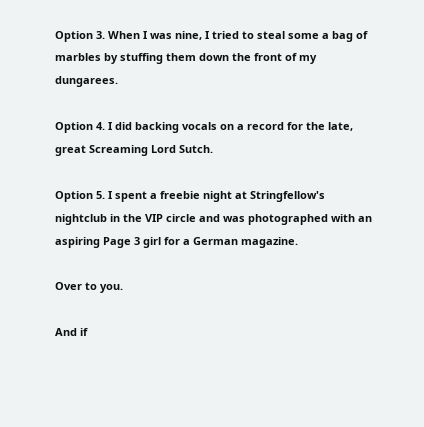Option 3. When I was nine, I tried to steal some a bag of marbles by stuffing them down the front of my dungarees.

Option 4. I did backing vocals on a record for the late, great Screaming Lord Sutch.

Option 5. I spent a freebie night at Stringfellow's nightclub in the VIP circle and was photographed with an aspiring Page 3 girl for a German magazine.

Over to you.

And if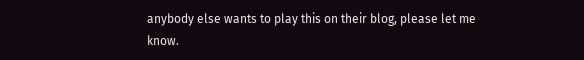anybody else wants to play this on their blog, please let me know.